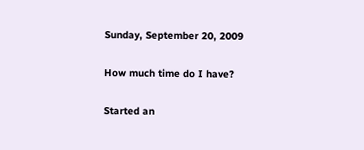Sunday, September 20, 2009

How much time do I have?

Started an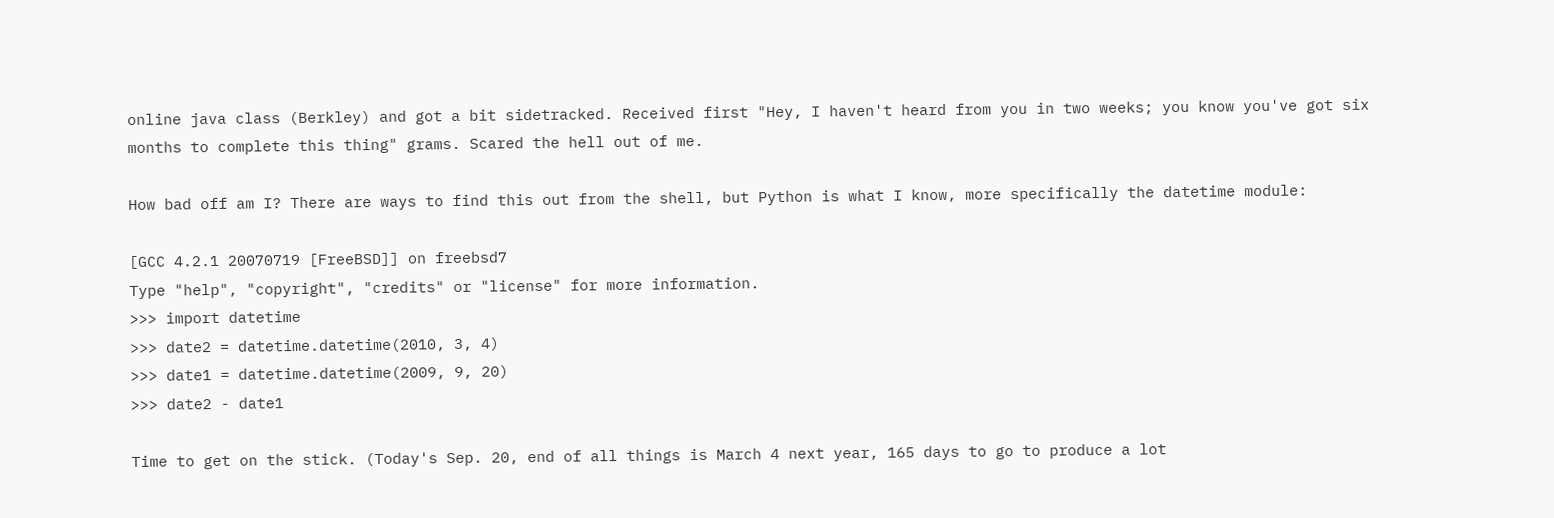online java class (Berkley) and got a bit sidetracked. Received first "Hey, I haven't heard from you in two weeks; you know you've got six months to complete this thing" grams. Scared the hell out of me.

How bad off am I? There are ways to find this out from the shell, but Python is what I know, more specifically the datetime module:

[GCC 4.2.1 20070719 [FreeBSD]] on freebsd7
Type "help", "copyright", "credits" or "license" for more information.
>>> import datetime
>>> date2 = datetime.datetime(2010, 3, 4)
>>> date1 = datetime.datetime(2009, 9, 20)
>>> date2 - date1

Time to get on the stick. (Today's Sep. 20, end of all things is March 4 next year, 165 days to go to produce a lot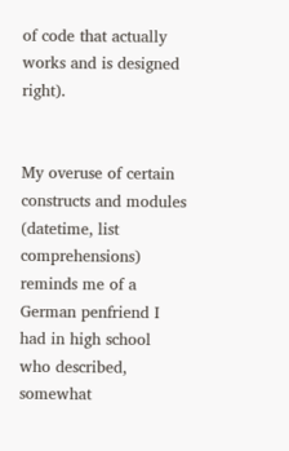of code that actually works and is designed right).


My overuse of certain constructs and modules (datetime, list comprehensions) reminds me of a German penfriend I had in high school who described, somewhat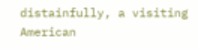distainfully, a visiting American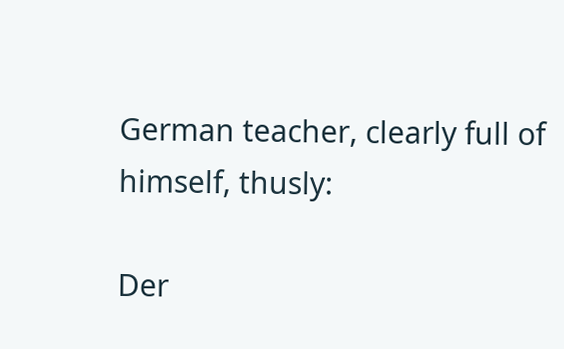German teacher, clearly full of himself, thusly:

Der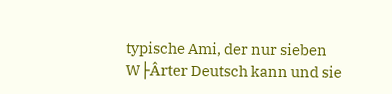typische Ami, der nur sieben W├Ârter Deutsch kann und sie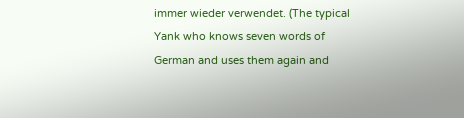immer wieder verwendet. (The typical Yank who knows seven words of German and uses them again and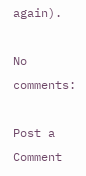again).

No comments:

Post a Comment